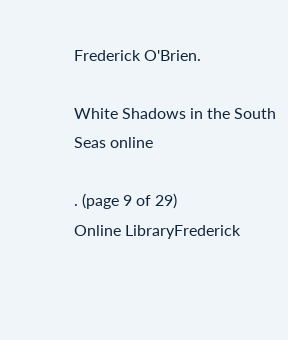Frederick O'Brien.

White Shadows in the South Seas online

. (page 9 of 29)
Online LibraryFrederick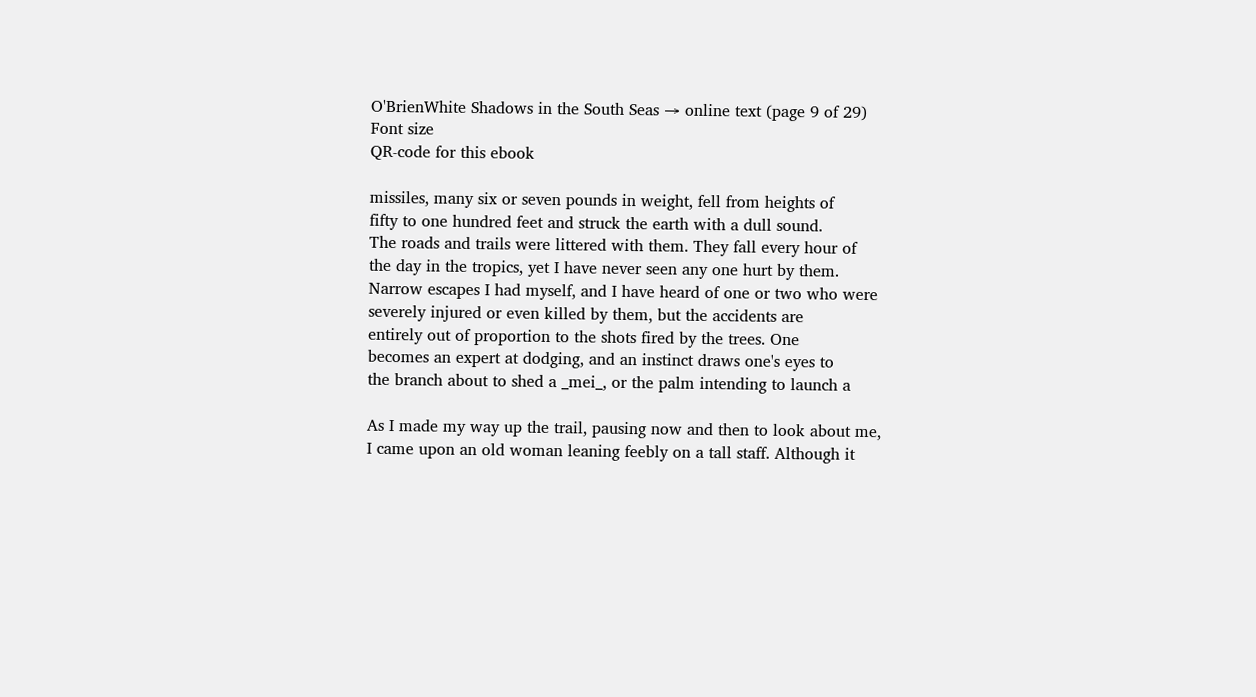O'BrienWhite Shadows in the South Seas → online text (page 9 of 29)
Font size
QR-code for this ebook

missiles, many six or seven pounds in weight, fell from heights of
fifty to one hundred feet and struck the earth with a dull sound.
The roads and trails were littered with them. They fall every hour of
the day in the tropics, yet I have never seen any one hurt by them.
Narrow escapes I had myself, and I have heard of one or two who were
severely injured or even killed by them, but the accidents are
entirely out of proportion to the shots fired by the trees. One
becomes an expert at dodging, and an instinct draws one's eyes to
the branch about to shed a _mei_, or the palm intending to launch a

As I made my way up the trail, pausing now and then to look about me,
I came upon an old woman leaning feebly on a tall staff. Although it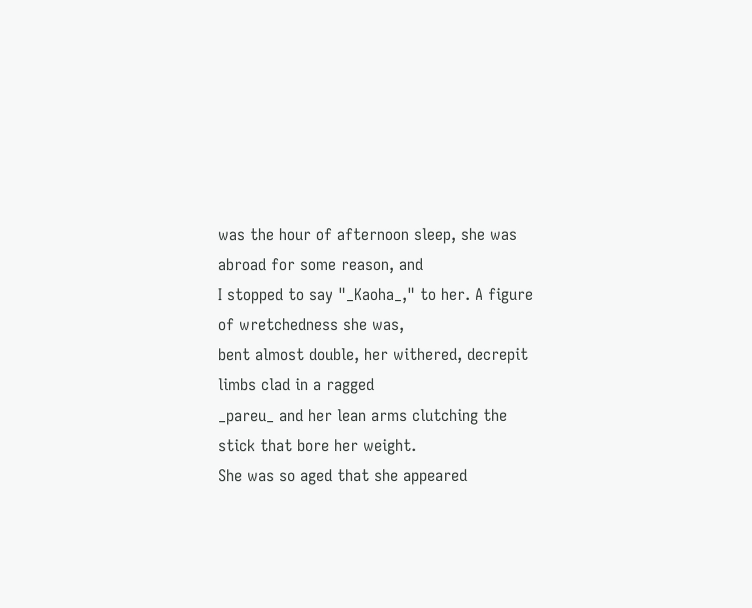was the hour of afternoon sleep, she was abroad for some reason, and
I stopped to say "_Kaoha_," to her. A figure of wretchedness she was,
bent almost double, her withered, decrepit limbs clad in a ragged
_pareu_ and her lean arms clutching the stick that bore her weight.
She was so aged that she appeared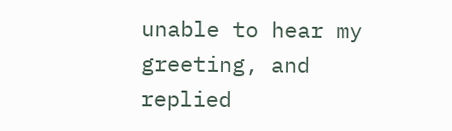unable to hear my greeting, and
replied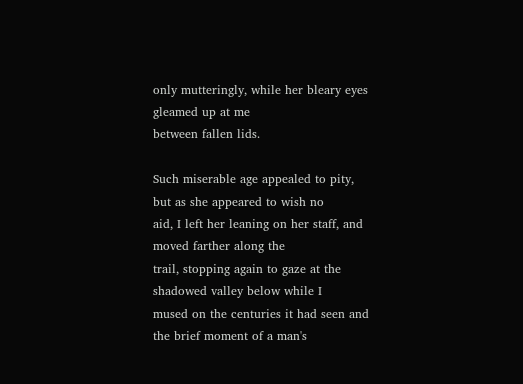only mutteringly, while her bleary eyes gleamed up at me
between fallen lids.

Such miserable age appealed to pity, but as she appeared to wish no
aid, I left her leaning on her staff, and moved farther along the
trail, stopping again to gaze at the shadowed valley below while I
mused on the centuries it had seen and the brief moment of a man's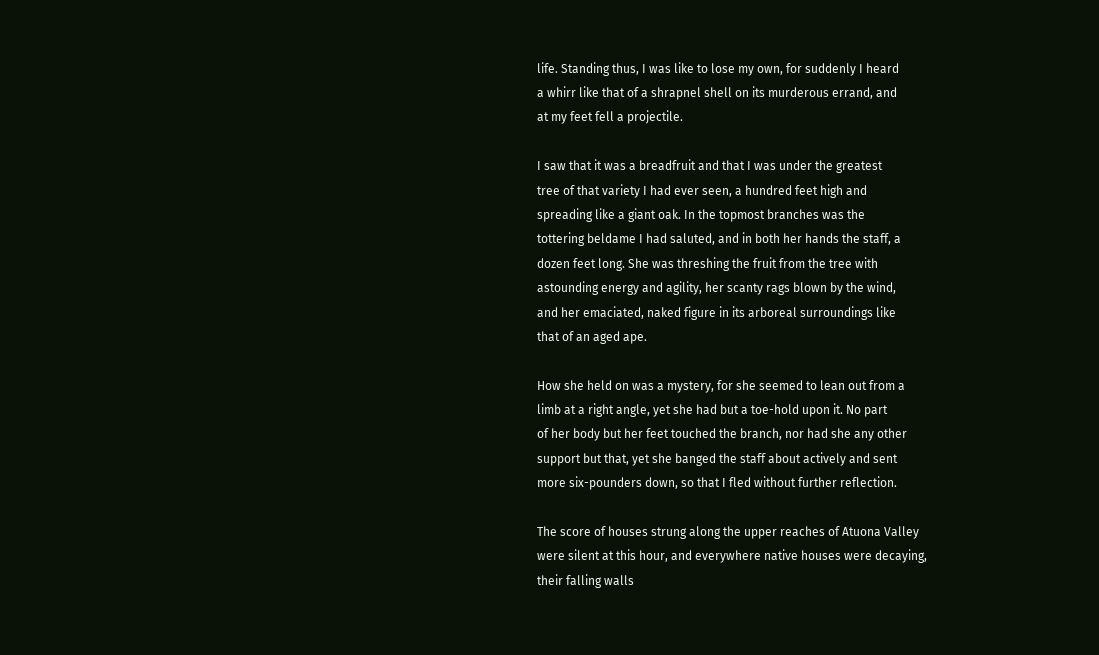life. Standing thus, I was like to lose my own, for suddenly I heard
a whirr like that of a shrapnel shell on its murderous errand, and
at my feet fell a projectile.

I saw that it was a breadfruit and that I was under the greatest
tree of that variety I had ever seen, a hundred feet high and
spreading like a giant oak. In the topmost branches was the
tottering beldame I had saluted, and in both her hands the staff, a
dozen feet long. She was threshing the fruit from the tree with
astounding energy and agility, her scanty rags blown by the wind,
and her emaciated, naked figure in its arboreal surroundings like
that of an aged ape.

How she held on was a mystery, for she seemed to lean out from a
limb at a right angle, yet she had but a toe-hold upon it. No part
of her body but her feet touched the branch, nor had she any other
support but that, yet she banged the staff about actively and sent
more six-pounders down, so that I fled without further reflection.

The score of houses strung along the upper reaches of Atuona Valley
were silent at this hour, and everywhere native houses were decaying,
their falling walls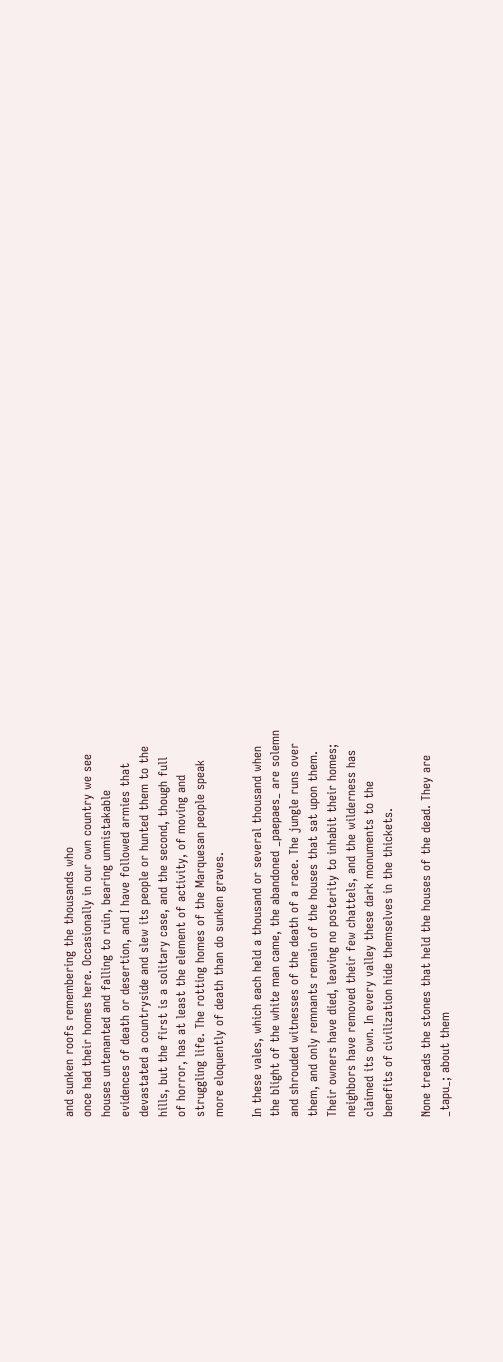and sunken roofs remembering the thousands who
once had their homes here. Occasionally in our own country we see
houses untenanted and falling to ruin, bearing unmistakable
evidences of death or desertion, and I have followed armies that
devastated a countryside and slew its people or hunted them to the
hills, but the first is a solitary case, and the second, though full
of horror, has at least the element of activity, of moving and
struggling life. The rotting homes of the Marquesan people speak
more eloquently of death than do sunken graves.

In these vales, which each held a thousand or several thousand when
the blight of the white man came, the abandoned _paepaes_ are solemn
and shrouded witnesses of the death of a race. The jungle runs over
them, and only remnants remain of the houses that sat upon them.
Their owners have died, leaving no posterity to inhabit their homes;
neighbors have removed their few chattels, and the wilderness has
claimed its own. In every valley these dark monuments to the
benefits of civilization hide themselves in the thickets.

None treads the stones that held the houses of the dead. They are
_tapu_; about them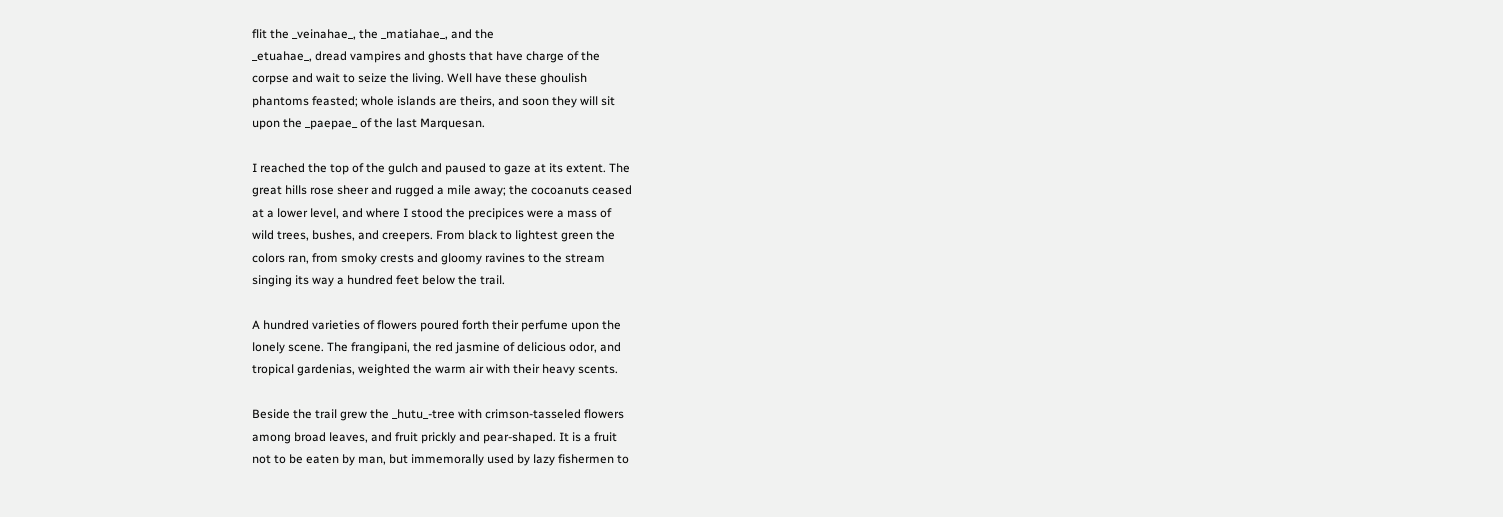flit the _veinahae_, the _matiahae_, and the
_etuahae_, dread vampires and ghosts that have charge of the
corpse and wait to seize the living. Well have these ghoulish
phantoms feasted; whole islands are theirs, and soon they will sit
upon the _paepae_ of the last Marquesan.

I reached the top of the gulch and paused to gaze at its extent. The
great hills rose sheer and rugged a mile away; the cocoanuts ceased
at a lower level, and where I stood the precipices were a mass of
wild trees, bushes, and creepers. From black to lightest green the
colors ran, from smoky crests and gloomy ravines to the stream
singing its way a hundred feet below the trail.

A hundred varieties of flowers poured forth their perfume upon the
lonely scene. The frangipani, the red jasmine of delicious odor, and
tropical gardenias, weighted the warm air with their heavy scents.

Beside the trail grew the _hutu_-tree with crimson-tasseled flowers
among broad leaves, and fruit prickly and pear-shaped. It is a fruit
not to be eaten by man, but immemorally used by lazy fishermen to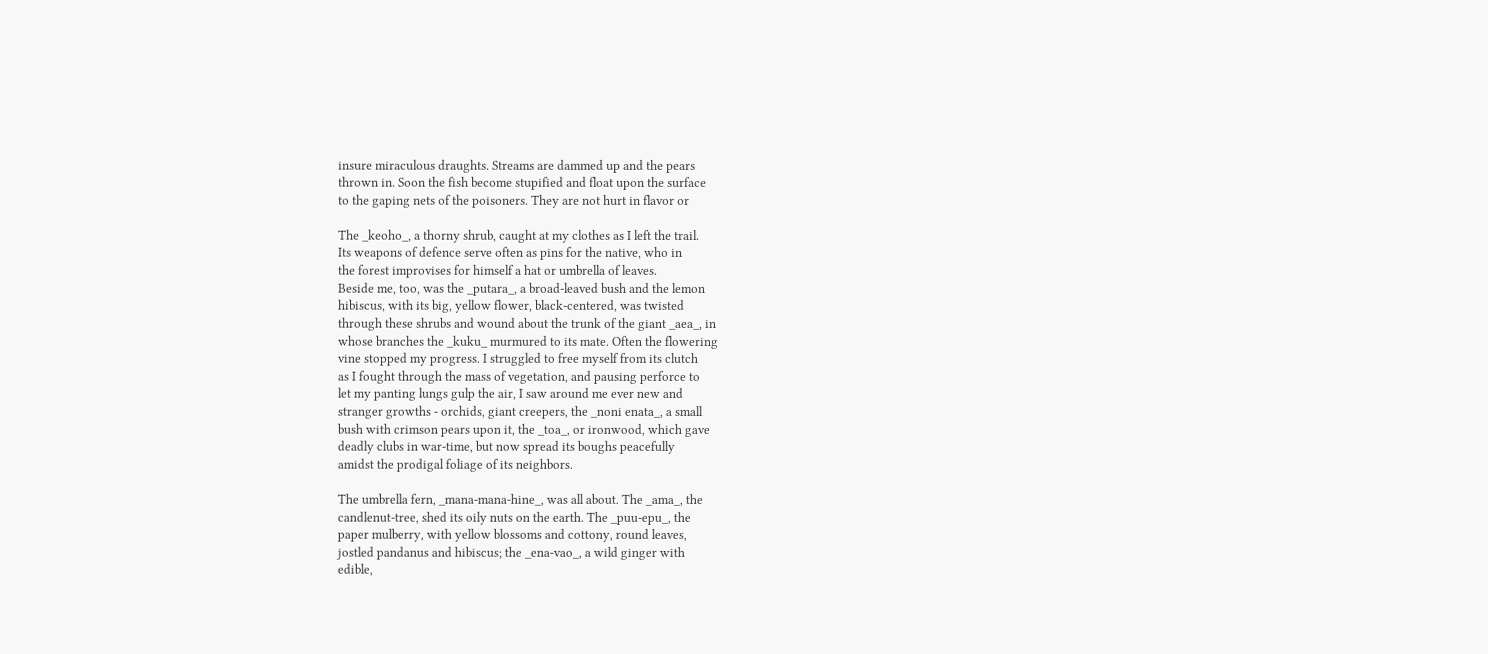insure miraculous draughts. Streams are dammed up and the pears
thrown in. Soon the fish become stupified and float upon the surface
to the gaping nets of the poisoners. They are not hurt in flavor or

The _keoho_, a thorny shrub, caught at my clothes as I left the trail.
Its weapons of defence serve often as pins for the native, who in
the forest improvises for himself a hat or umbrella of leaves.
Beside me, too, was the _putara_, a broad-leaved bush and the lemon
hibiscus, with its big, yellow flower, black-centered, was twisted
through these shrubs and wound about the trunk of the giant _aea_, in
whose branches the _kuku_ murmured to its mate. Often the flowering
vine stopped my progress. I struggled to free myself from its clutch
as I fought through the mass of vegetation, and pausing perforce to
let my panting lungs gulp the air, I saw around me ever new and
stranger growths - orchids, giant creepers, the _noni enata_, a small
bush with crimson pears upon it, the _toa_, or ironwood, which gave
deadly clubs in war-time, but now spread its boughs peacefully
amidst the prodigal foliage of its neighbors.

The umbrella fern, _mana-mana-hine_, was all about. The _ama_, the
candlenut-tree, shed its oily nuts on the earth. The _puu-epu_, the
paper mulberry, with yellow blossoms and cottony, round leaves,
jostled pandanus and hibiscus; the _ena-vao_, a wild ginger with
edible,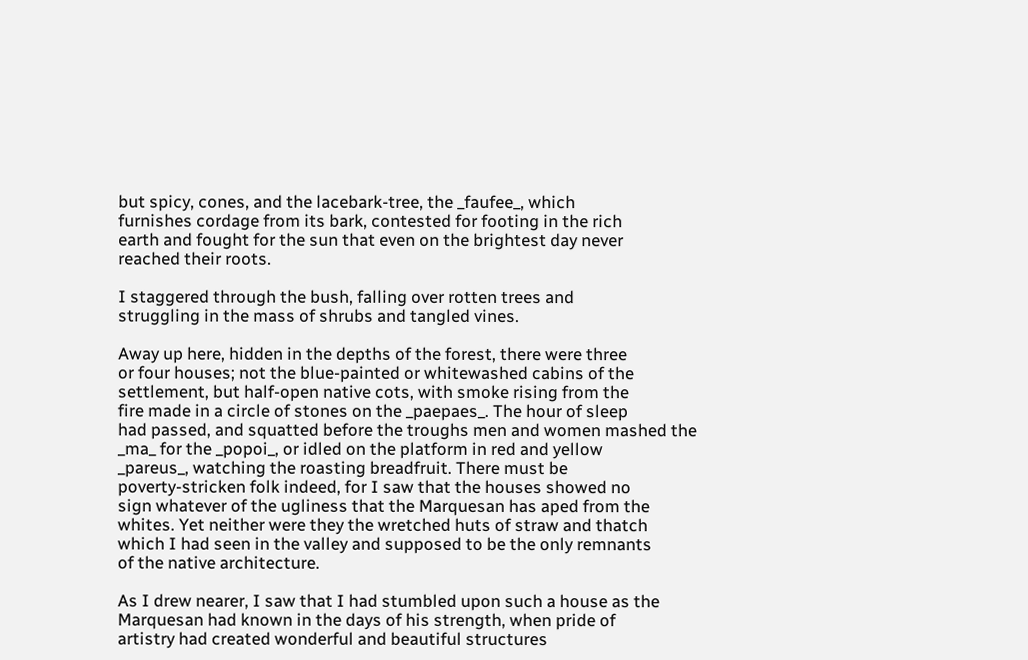but spicy, cones, and the lacebark-tree, the _faufee_, which
furnishes cordage from its bark, contested for footing in the rich
earth and fought for the sun that even on the brightest day never
reached their roots.

I staggered through the bush, falling over rotten trees and
struggling in the mass of shrubs and tangled vines.

Away up here, hidden in the depths of the forest, there were three
or four houses; not the blue-painted or whitewashed cabins of the
settlement, but half-open native cots, with smoke rising from the
fire made in a circle of stones on the _paepaes_. The hour of sleep
had passed, and squatted before the troughs men and women mashed the
_ma_ for the _popoi_, or idled on the platform in red and yellow
_pareus_, watching the roasting breadfruit. There must be
poverty-stricken folk indeed, for I saw that the houses showed no
sign whatever of the ugliness that the Marquesan has aped from the
whites. Yet neither were they the wretched huts of straw and thatch
which I had seen in the valley and supposed to be the only remnants
of the native architecture.

As I drew nearer, I saw that I had stumbled upon such a house as the
Marquesan had known in the days of his strength, when pride of
artistry had created wonderful and beautiful structures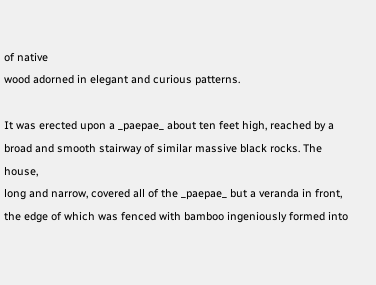of native
wood adorned in elegant and curious patterns.

It was erected upon a _paepae_ about ten feet high, reached by a
broad and smooth stairway of similar massive black rocks. The house,
long and narrow, covered all of the _paepae_ but a veranda in front,
the edge of which was fenced with bamboo ingeniously formed into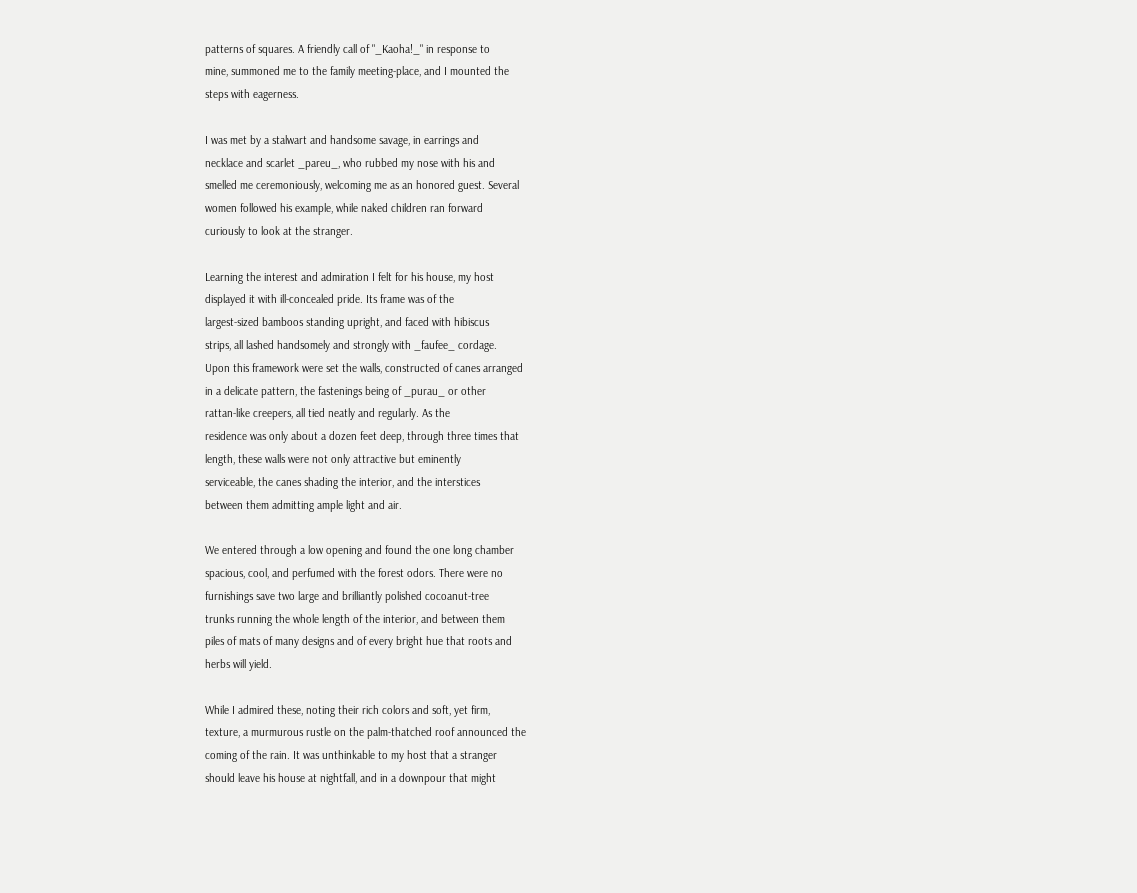patterns of squares. A friendly call of "_Kaoha!_" in response to
mine, summoned me to the family meeting-place, and I mounted the
steps with eagerness.

I was met by a stalwart and handsome savage, in earrings and
necklace and scarlet _pareu_, who rubbed my nose with his and
smelled me ceremoniously, welcoming me as an honored guest. Several
women followed his example, while naked children ran forward
curiously to look at the stranger.

Learning the interest and admiration I felt for his house, my host
displayed it with ill-concealed pride. Its frame was of the
largest-sized bamboos standing upright, and faced with hibiscus
strips, all lashed handsomely and strongly with _faufee_ cordage.
Upon this framework were set the walls, constructed of canes arranged
in a delicate pattern, the fastenings being of _purau_ or other
rattan-like creepers, all tied neatly and regularly. As the
residence was only about a dozen feet deep, through three times that
length, these walls were not only attractive but eminently
serviceable, the canes shading the interior, and the interstices
between them admitting ample light and air.

We entered through a low opening and found the one long chamber
spacious, cool, and perfumed with the forest odors. There were no
furnishings save two large and brilliantly polished cocoanut-tree
trunks running the whole length of the interior, and between them
piles of mats of many designs and of every bright hue that roots and
herbs will yield.

While I admired these, noting their rich colors and soft, yet firm,
texture, a murmurous rustle on the palm-thatched roof announced the
coming of the rain. It was unthinkable to my host that a stranger
should leave his house at nightfall, and in a downpour that might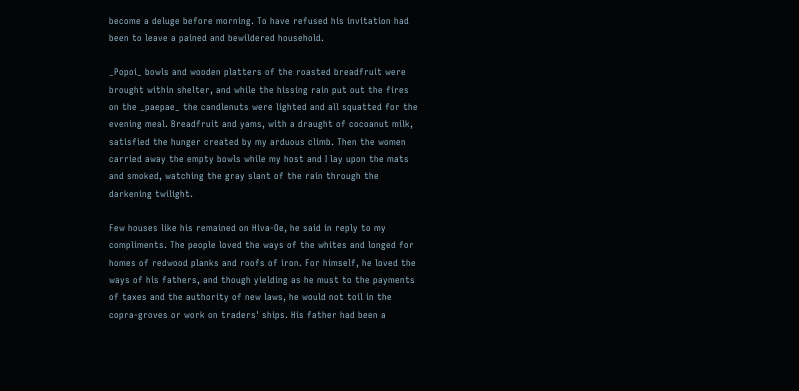become a deluge before morning. To have refused his invitation had
been to leave a pained and bewildered household.

_Popoi_ bowls and wooden platters of the roasted breadfruit were
brought within shelter, and while the hissing rain put out the fires
on the _paepae_ the candlenuts were lighted and all squatted for the
evening meal. Breadfruit and yams, with a draught of cocoanut milk,
satisfied the hunger created by my arduous climb. Then the women
carried away the empty bowls while my host and I lay upon the mats
and smoked, watching the gray slant of the rain through the
darkening twilight.

Few houses like his remained on Hiva-Oe, he said in reply to my
compliments. The people loved the ways of the whites and longed for
homes of redwood planks and roofs of iron. For himself, he loved the
ways of his fathers, and though yielding as he must to the payments
of taxes and the authority of new laws, he would not toil in the
copra-groves or work on traders' ships. His father had been a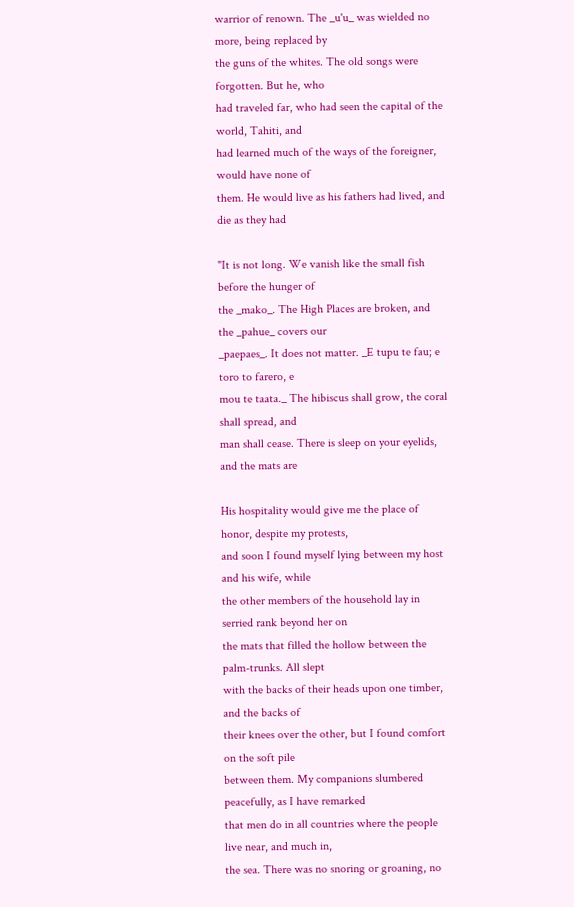warrior of renown. The _u'u_ was wielded no more, being replaced by
the guns of the whites. The old songs were forgotten. But he, who
had traveled far, who had seen the capital of the world, Tahiti, and
had learned much of the ways of the foreigner, would have none of
them. He would live as his fathers had lived, and die as they had

"It is not long. We vanish like the small fish before the hunger of
the _mako_. The High Places are broken, and the _pahue_ covers our
_paepaes_. It does not matter. _E tupu te fau; e toro to farero, e
mou te taata._ The hibiscus shall grow, the coral shall spread, and
man shall cease. There is sleep on your eyelids, and the mats are

His hospitality would give me the place of honor, despite my protests,
and soon I found myself lying between my host and his wife, while
the other members of the household lay in serried rank beyond her on
the mats that filled the hollow between the palm-trunks. All slept
with the backs of their heads upon one timber, and the backs of
their knees over the other, but I found comfort on the soft pile
between them. My companions slumbered peacefully, as I have remarked
that men do in all countries where the people live near, and much in,
the sea. There was no snoring or groaning, no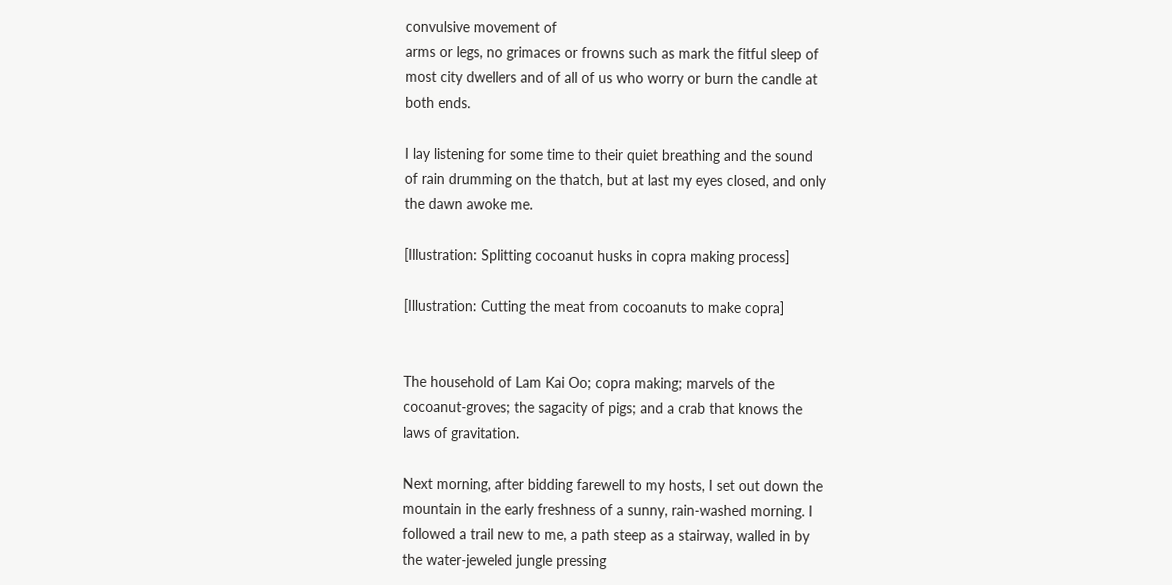convulsive movement of
arms or legs, no grimaces or frowns such as mark the fitful sleep of
most city dwellers and of all of us who worry or burn the candle at
both ends.

I lay listening for some time to their quiet breathing and the sound
of rain drumming on the thatch, but at last my eyes closed, and only
the dawn awoke me.

[Illustration: Splitting cocoanut husks in copra making process]

[Illustration: Cutting the meat from cocoanuts to make copra]


The household of Lam Kai Oo; copra making; marvels of the
cocoanut-groves; the sagacity of pigs; and a crab that knows the
laws of gravitation.

Next morning, after bidding farewell to my hosts, I set out down the
mountain in the early freshness of a sunny, rain-washed morning. I
followed a trail new to me, a path steep as a stairway, walled in by
the water-jeweled jungle pressing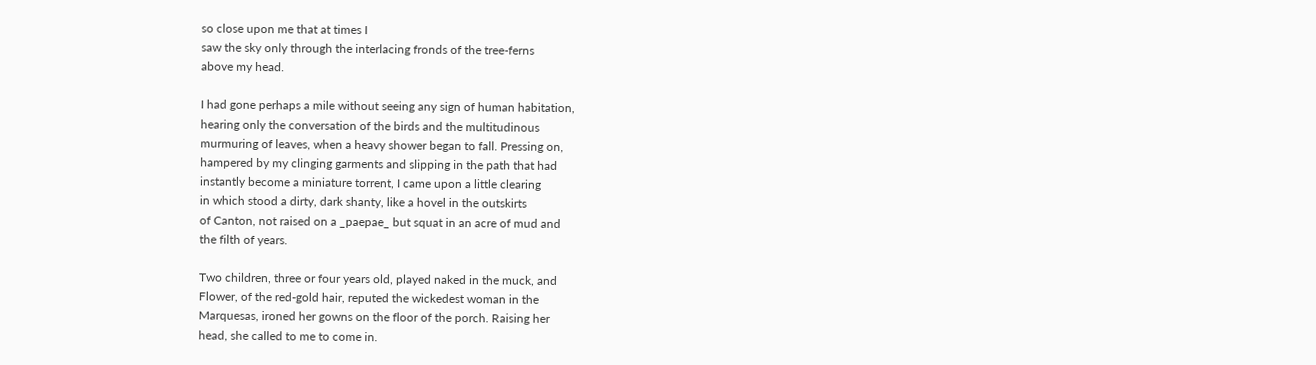so close upon me that at times I
saw the sky only through the interlacing fronds of the tree-ferns
above my head.

I had gone perhaps a mile without seeing any sign of human habitation,
hearing only the conversation of the birds and the multitudinous
murmuring of leaves, when a heavy shower began to fall. Pressing on,
hampered by my clinging garments and slipping in the path that had
instantly become a miniature torrent, I came upon a little clearing
in which stood a dirty, dark shanty, like a hovel in the outskirts
of Canton, not raised on a _paepae_ but squat in an acre of mud and
the filth of years.

Two children, three or four years old, played naked in the muck, and
Flower, of the red-gold hair, reputed the wickedest woman in the
Marquesas, ironed her gowns on the floor of the porch. Raising her
head, she called to me to come in.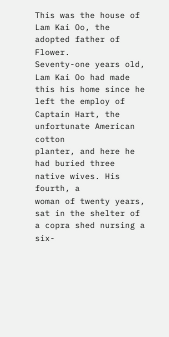This was the house of Lam Kai Oo, the adopted father of Flower.
Seventy-one years old, Lam Kai Oo had made this his home since he
left the employ of Captain Hart, the unfortunate American cotton
planter, and here he had buried three native wives. His fourth, a
woman of twenty years, sat in the shelter of a copra shed nursing a
six-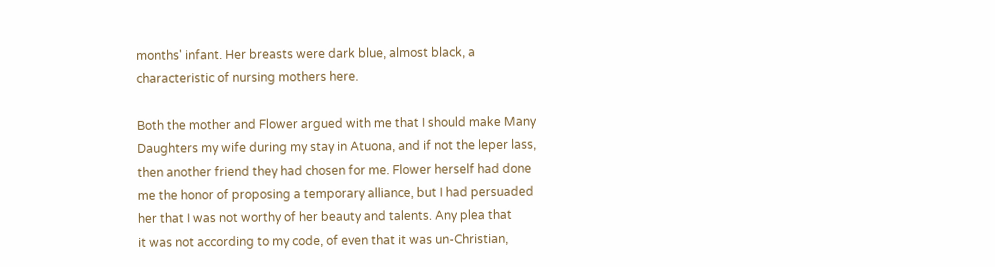months' infant. Her breasts were dark blue, almost black, a
characteristic of nursing mothers here.

Both the mother and Flower argued with me that I should make Many
Daughters my wife during my stay in Atuona, and if not the leper lass,
then another friend they had chosen for me. Flower herself had done
me the honor of proposing a temporary alliance, but I had persuaded
her that I was not worthy of her beauty and talents. Any plea that
it was not according to my code, of even that it was un-Christian,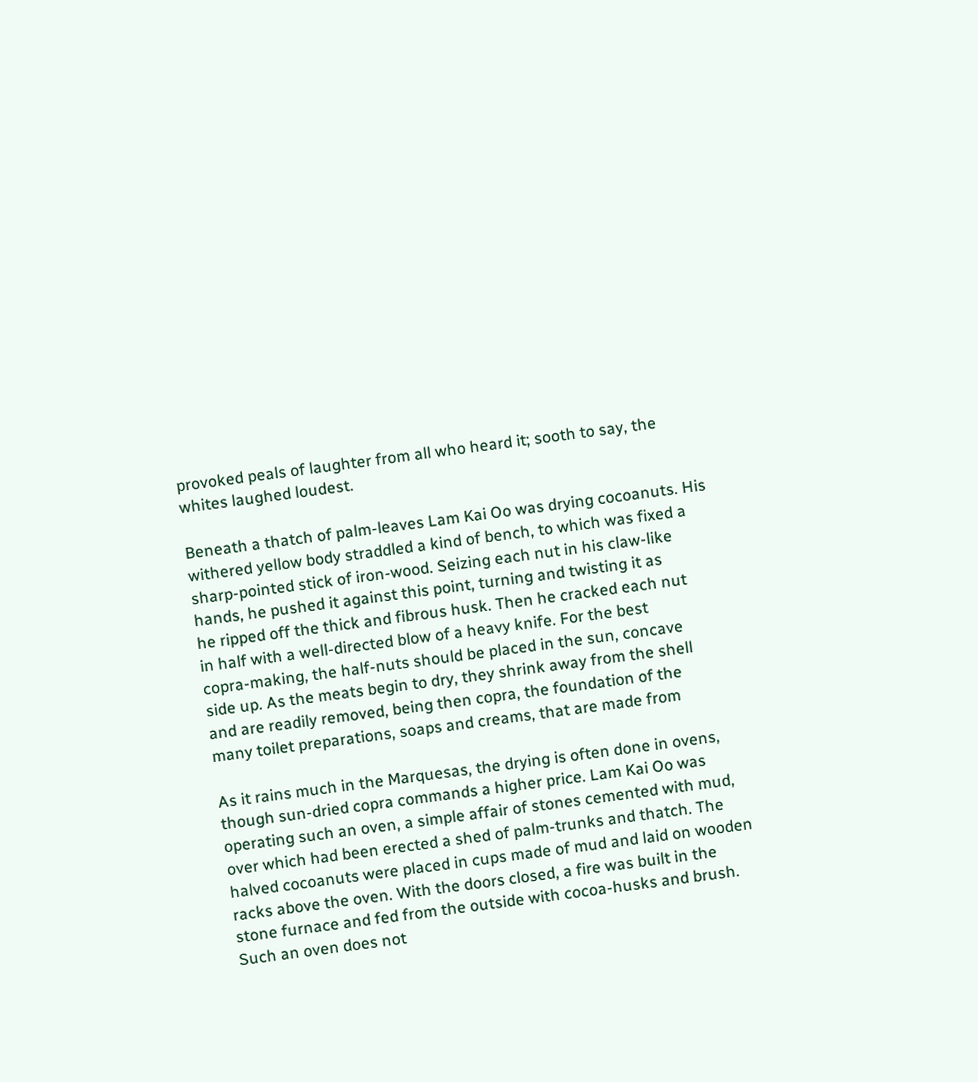provoked peals of laughter from all who heard it; sooth to say, the
whites laughed loudest.

Beneath a thatch of palm-leaves Lam Kai Oo was drying cocoanuts. His
withered yellow body straddled a kind of bench, to which was fixed a
sharp-pointed stick of iron-wood. Seizing each nut in his claw-like
hands, he pushed it against this point, turning and twisting it as
he ripped off the thick and fibrous husk. Then he cracked each nut
in half with a well-directed blow of a heavy knife. For the best
copra-making, the half-nuts should be placed in the sun, concave
side up. As the meats begin to dry, they shrink away from the shell
and are readily removed, being then copra, the foundation of the
many toilet preparations, soaps and creams, that are made from

As it rains much in the Marquesas, the drying is often done in ovens,
though sun-dried copra commands a higher price. Lam Kai Oo was
operating such an oven, a simple affair of stones cemented with mud,
over which had been erected a shed of palm-trunks and thatch. The
halved cocoanuts were placed in cups made of mud and laid on wooden
racks above the oven. With the doors closed, a fire was built in the
stone furnace and fed from the outside with cocoa-husks and brush.
Such an oven does not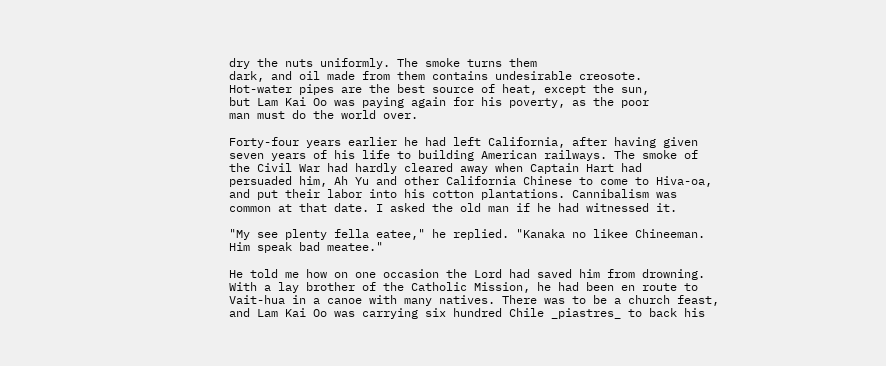dry the nuts uniformly. The smoke turns them
dark, and oil made from them contains undesirable creosote.
Hot-water pipes are the best source of heat, except the sun,
but Lam Kai Oo was paying again for his poverty, as the poor
man must do the world over.

Forty-four years earlier he had left California, after having given
seven years of his life to building American railways. The smoke of
the Civil War had hardly cleared away when Captain Hart had
persuaded him, Ah Yu and other California Chinese to come to Hiva-oa,
and put their labor into his cotton plantations. Cannibalism was
common at that date. I asked the old man if he had witnessed it.

"My see plenty fella eatee," he replied. "Kanaka no likee Chineeman.
Him speak bad meatee."

He told me how on one occasion the Lord had saved him from drowning.
With a lay brother of the Catholic Mission, he had been en route to
Vait-hua in a canoe with many natives. There was to be a church feast,
and Lam Kai Oo was carrying six hundred Chile _piastres_ to back his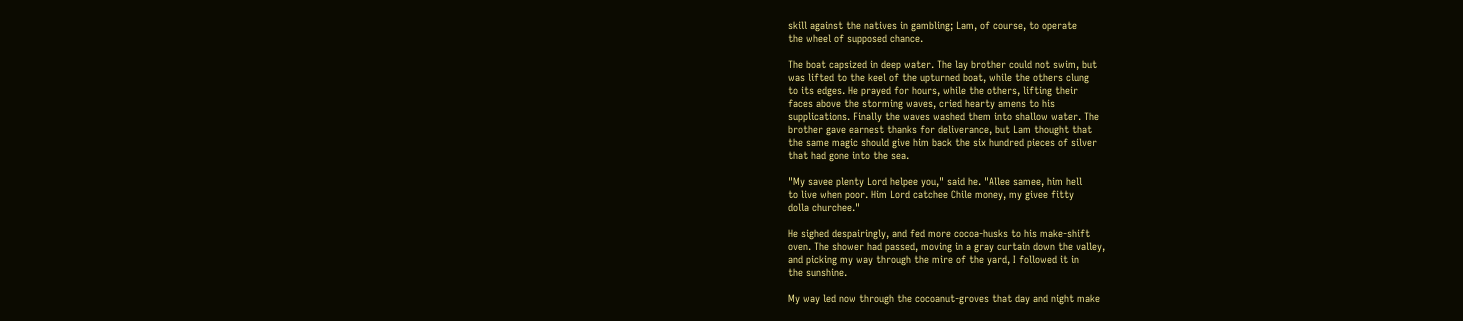skill against the natives in gambling; Lam, of course, to operate
the wheel of supposed chance.

The boat capsized in deep water. The lay brother could not swim, but
was lifted to the keel of the upturned boat, while the others clung
to its edges. He prayed for hours, while the others, lifting their
faces above the storming waves, cried hearty amens to his
supplications. Finally the waves washed them into shallow water. The
brother gave earnest thanks for deliverance, but Lam thought that
the same magic should give him back the six hundred pieces of silver
that had gone into the sea.

"My savee plenty Lord helpee you," said he. "Allee samee, him hell
to live when poor. Him Lord catchee Chile money, my givee fitty
dolla churchee."

He sighed despairingly, and fed more cocoa-husks to his make-shift
oven. The shower had passed, moving in a gray curtain down the valley,
and picking my way through the mire of the yard, I followed it in
the sunshine.

My way led now through the cocoanut-groves that day and night make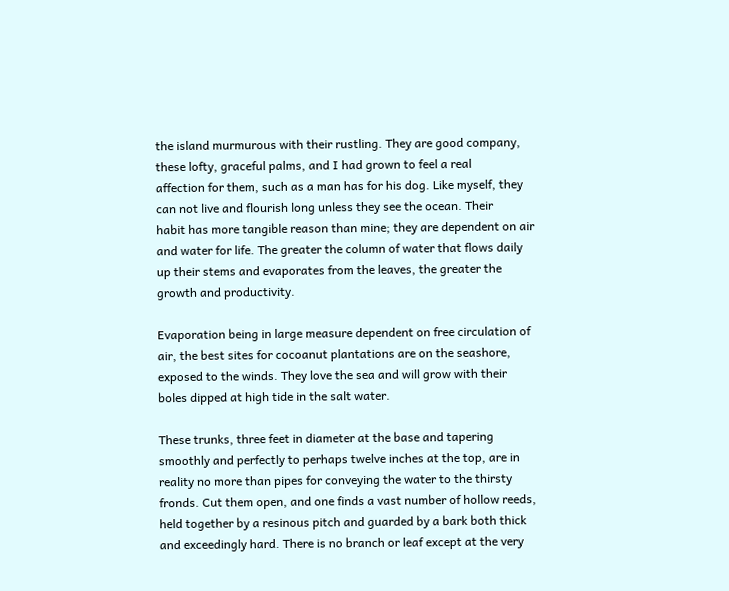the island murmurous with their rustling. They are good company,
these lofty, graceful palms, and I had grown to feel a real
affection for them, such as a man has for his dog. Like myself, they
can not live and flourish long unless they see the ocean. Their
habit has more tangible reason than mine; they are dependent on air
and water for life. The greater the column of water that flows daily
up their stems and evaporates from the leaves, the greater the
growth and productivity.

Evaporation being in large measure dependent on free circulation of
air, the best sites for cocoanut plantations are on the seashore,
exposed to the winds. They love the sea and will grow with their
boles dipped at high tide in the salt water.

These trunks, three feet in diameter at the base and tapering
smoothly and perfectly to perhaps twelve inches at the top, are in
reality no more than pipes for conveying the water to the thirsty
fronds. Cut them open, and one finds a vast number of hollow reeds,
held together by a resinous pitch and guarded by a bark both thick
and exceedingly hard. There is no branch or leaf except at the very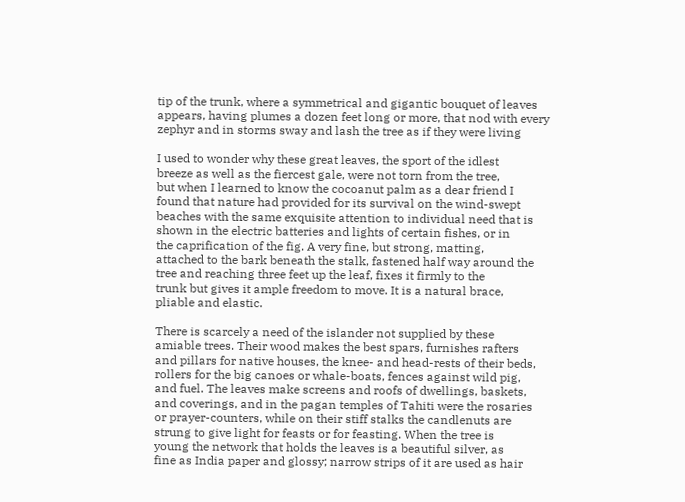tip of the trunk, where a symmetrical and gigantic bouquet of leaves
appears, having plumes a dozen feet long or more, that nod with every
zephyr and in storms sway and lash the tree as if they were living

I used to wonder why these great leaves, the sport of the idlest
breeze as well as the fiercest gale, were not torn from the tree,
but when I learned to know the cocoanut palm as a dear friend I
found that nature had provided for its survival on the wind-swept
beaches with the same exquisite attention to individual need that is
shown in the electric batteries and lights of certain fishes, or in
the caprification of the fig. A very fine, but strong, matting,
attached to the bark beneath the stalk, fastened half way around the
tree and reaching three feet up the leaf, fixes it firmly to the
trunk but gives it ample freedom to move. It is a natural brace,
pliable and elastic.

There is scarcely a need of the islander not supplied by these
amiable trees. Their wood makes the best spars, furnishes rafters
and pillars for native houses, the knee- and head-rests of their beds,
rollers for the big canoes or whale-boats, fences against wild pig,
and fuel. The leaves make screens and roofs of dwellings, baskets,
and coverings, and in the pagan temples of Tahiti were the rosaries
or prayer-counters, while on their stiff stalks the candlenuts are
strung to give light for feasts or for feasting. When the tree is
young the network that holds the leaves is a beautiful silver, as
fine as India paper and glossy; narrow strips of it are used as hair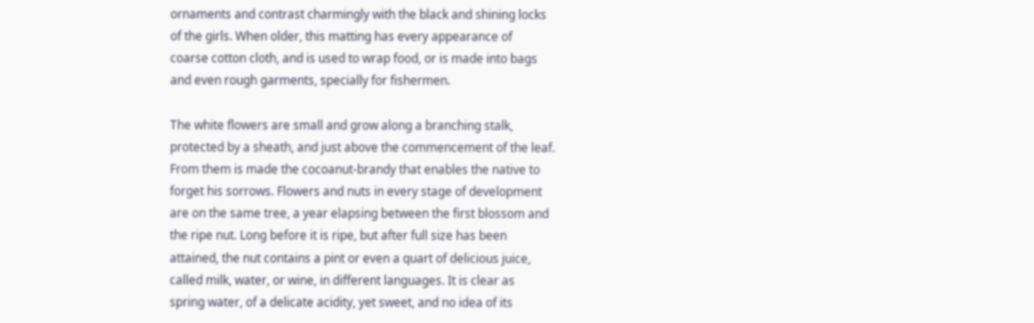ornaments and contrast charmingly with the black and shining locks
of the girls. When older, this matting has every appearance of
coarse cotton cloth, and is used to wrap food, or is made into bags
and even rough garments, specially for fishermen.

The white flowers are small and grow along a branching stalk,
protected by a sheath, and just above the commencement of the leaf.
From them is made the cocoanut-brandy that enables the native to
forget his sorrows. Flowers and nuts in every stage of development
are on the same tree, a year elapsing between the first blossom and
the ripe nut. Long before it is ripe, but after full size has been
attained, the nut contains a pint or even a quart of delicious juice,
called milk, water, or wine, in different languages. It is clear as
spring water, of a delicate acidity, yet sweet, and no idea of its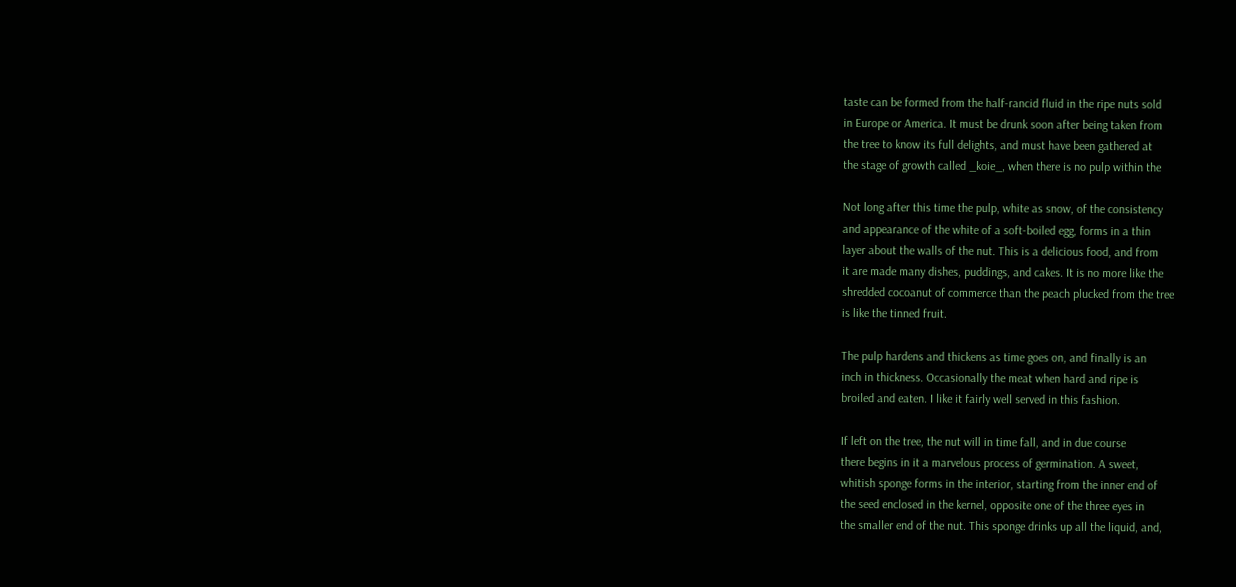taste can be formed from the half-rancid fluid in the ripe nuts sold
in Europe or America. It must be drunk soon after being taken from
the tree to know its full delights, and must have been gathered at
the stage of growth called _koie_, when there is no pulp within the

Not long after this time the pulp, white as snow, of the consistency
and appearance of the white of a soft-boiled egg, forms in a thin
layer about the walls of the nut. This is a delicious food, and from
it are made many dishes, puddings, and cakes. It is no more like the
shredded cocoanut of commerce than the peach plucked from the tree
is like the tinned fruit.

The pulp hardens and thickens as time goes on, and finally is an
inch in thickness. Occasionally the meat when hard and ripe is
broiled and eaten. I like it fairly well served in this fashion.

If left on the tree, the nut will in time fall, and in due course
there begins in it a marvelous process of germination. A sweet,
whitish sponge forms in the interior, starting from the inner end of
the seed enclosed in the kernel, opposite one of the three eyes in
the smaller end of the nut. This sponge drinks up all the liquid, and,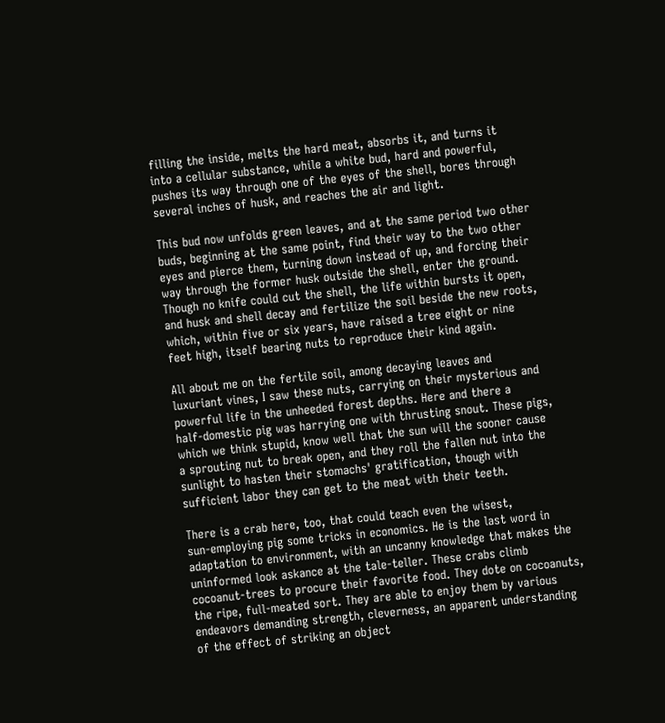filling the inside, melts the hard meat, absorbs it, and turns it
into a cellular substance, while a white bud, hard and powerful,
pushes its way through one of the eyes of the shell, bores through
several inches of husk, and reaches the air and light.

This bud now unfolds green leaves, and at the same period two other
buds, beginning at the same point, find their way to the two other
eyes and pierce them, turning down instead of up, and forcing their
way through the former husk outside the shell, enter the ground.
Though no knife could cut the shell, the life within bursts it open,
and husk and shell decay and fertilize the soil beside the new roots,
which, within five or six years, have raised a tree eight or nine
feet high, itself bearing nuts to reproduce their kind again.

All about me on the fertile soil, among decaying leaves and
luxuriant vines, I saw these nuts, carrying on their mysterious and
powerful life in the unheeded forest depths. Here and there a
half-domestic pig was harrying one with thrusting snout. These pigs,
which we think stupid, know well that the sun will the sooner cause
a sprouting nut to break open, and they roll the fallen nut into the
sunlight to hasten their stomachs' gratification, though with
sufficient labor they can get to the meat with their teeth.

There is a crab here, too, that could teach even the wisest,
sun-employing pig some tricks in economics. He is the last word in
adaptation to environment, with an uncanny knowledge that makes the
uninformed look askance at the tale-teller. These crabs climb
cocoanut-trees to procure their favorite food. They dote on cocoanuts,
the ripe, full-meated sort. They are able to enjoy them by various
endeavors demanding strength, cleverness, an apparent understanding
of the effect of striking an object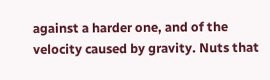against a harder one, and of the
velocity caused by gravity. Nuts that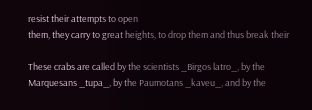resist their attempts to open
them, they carry to great heights, to drop them and thus break their

These crabs are called by the scientists _Birgos latro_, by the
Marquesans _tupa_, by the Paumotans _kaveu_, and by the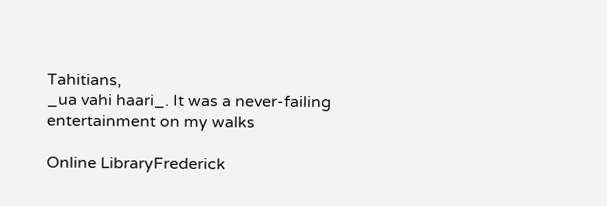Tahitians,
_ua vahi haari_. It was a never-failing entertainment on my walks

Online LibraryFrederick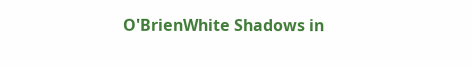O'BrienWhite Shadows in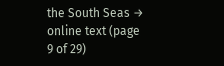the South Seas → online text (page 9 of 29)